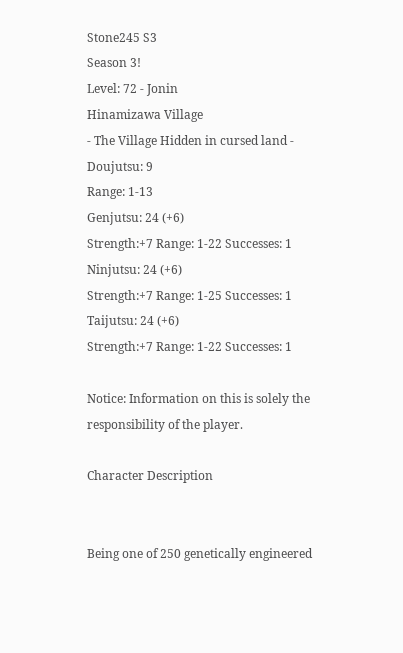Stone245 S3
Season 3!
Level: 72 - Jonin
Hinamizawa Village
- The Village Hidden in cursed land -
Doujutsu: 9
Range: 1-13
Genjutsu: 24 (+6)
Strength:+7 Range: 1-22 Successes: 1
Ninjutsu: 24 (+6)
Strength:+7 Range: 1-25 Successes: 1
Taijutsu: 24 (+6)
Strength:+7 Range: 1-22 Successes: 1

Notice: Information on this is solely the responsibility of the player.

Character Description


Being one of 250 genetically engineered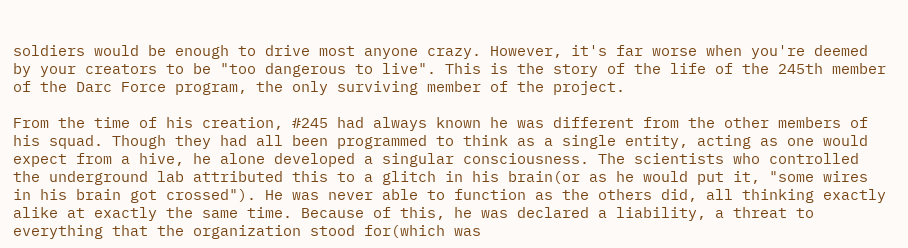soldiers would be enough to drive most anyone crazy. However, it's far worse when you're deemed by your creators to be "too dangerous to live". This is the story of the life of the 245th member of the Darc Force program, the only surviving member of the project.

From the time of his creation, #245 had always known he was different from the other members of his squad. Though they had all been programmed to think as a single entity, acting as one would expect from a hive, he alone developed a singular consciousness. The scientists who controlled the underground lab attributed this to a glitch in his brain(or as he would put it, "some wires in his brain got crossed"). He was never able to function as the others did, all thinking exactly alike at exactly the same time. Because of this, he was declared a liability, a threat to everything that the organization stood for(which was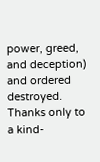power, greed, and deception) and ordered destroyed. Thanks only to a kind-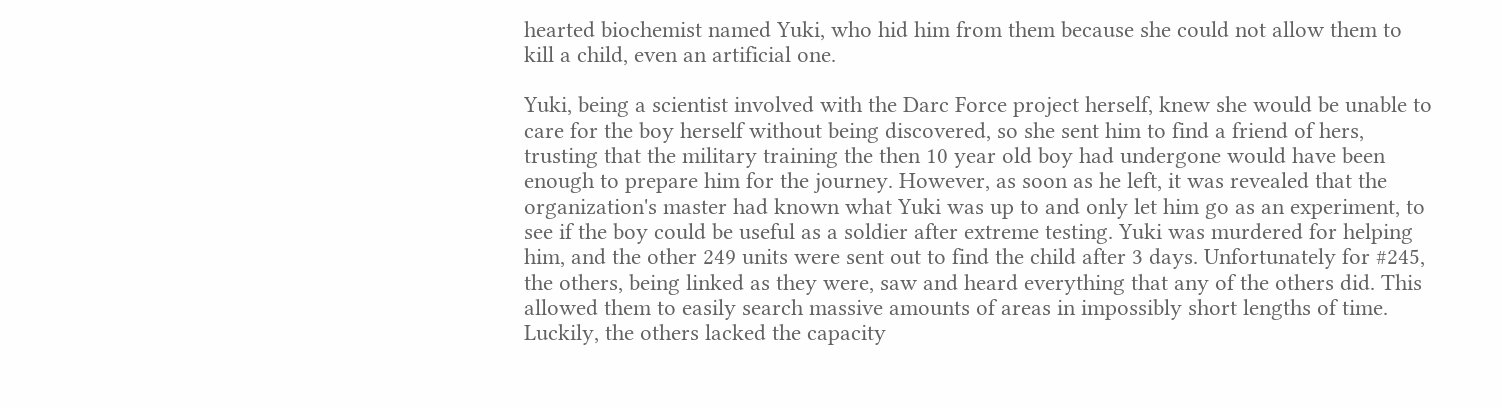hearted biochemist named Yuki, who hid him from them because she could not allow them to kill a child, even an artificial one.

Yuki, being a scientist involved with the Darc Force project herself, knew she would be unable to care for the boy herself without being discovered, so she sent him to find a friend of hers, trusting that the military training the then 10 year old boy had undergone would have been enough to prepare him for the journey. However, as soon as he left, it was revealed that the organization's master had known what Yuki was up to and only let him go as an experiment, to see if the boy could be useful as a soldier after extreme testing. Yuki was murdered for helping him, and the other 249 units were sent out to find the child after 3 days. Unfortunately for #245, the others, being linked as they were, saw and heard everything that any of the others did. This allowed them to easily search massive amounts of areas in impossibly short lengths of time. Luckily, the others lacked the capacity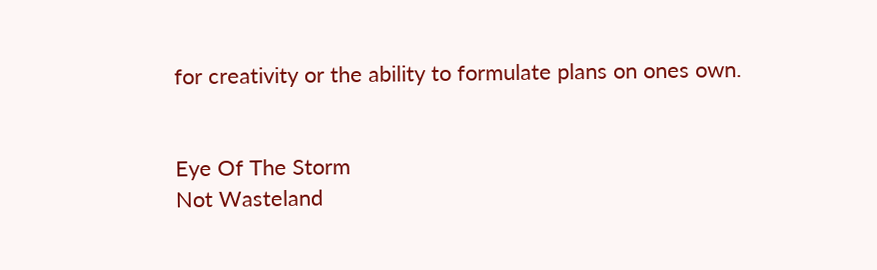for creativity or the ability to formulate plans on ones own.


Eye Of The Storm
Not Wasteland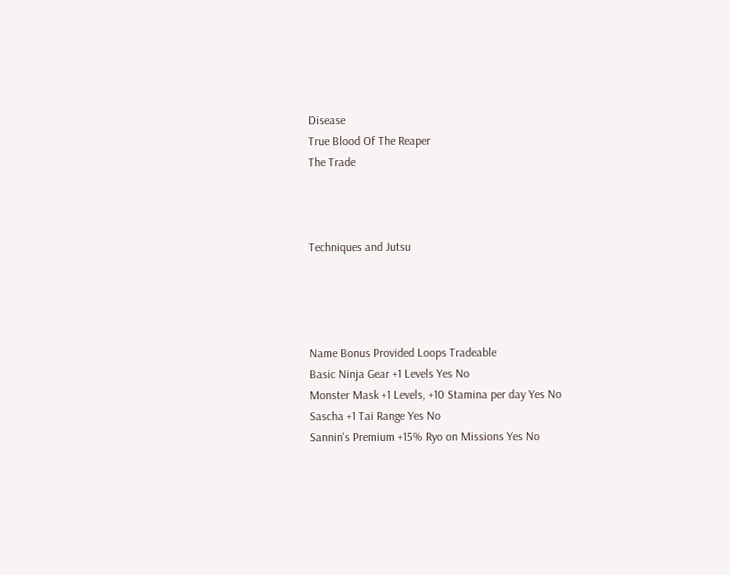Disease
True Blood Of The Reaper
The Trade



Techniques and Jutsu




Name Bonus Provided Loops Tradeable
Basic Ninja Gear +1 Levels Yes No
Monster Mask +1 Levels, +10 Stamina per day Yes No
Sascha +1 Tai Range Yes No
Sannin's Premium +15% Ryo on Missions Yes No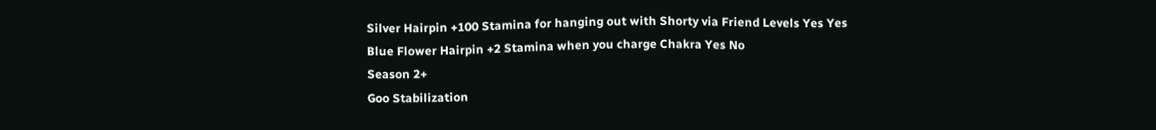Silver Hairpin +100 Stamina for hanging out with Shorty via Friend Levels Yes Yes
Blue Flower Hairpin +2 Stamina when you charge Chakra Yes No
Season 2+
Goo Stabilization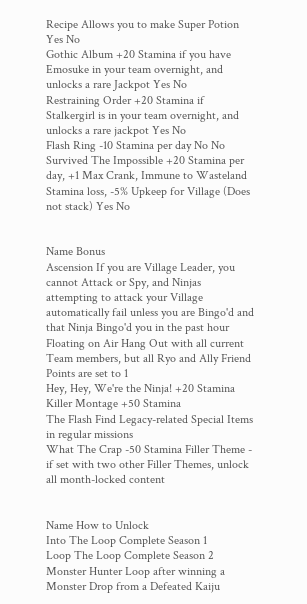Recipe Allows you to make Super Potion Yes No
Gothic Album +20 Stamina if you have Emosuke in your team overnight, and unlocks a rare Jackpot Yes No
Restraining Order +20 Stamina if Stalkergirl is in your team overnight, and unlocks a rare jackpot Yes No
Flash Ring -10 Stamina per day No No
Survived The Impossible +20 Stamina per day, +1 Max Crank, Immune to Wasteland Stamina loss, -5% Upkeep for Village (Does not stack) Yes No


Name Bonus
Ascension If you are Village Leader, you cannot Attack or Spy, and Ninjas attempting to attack your Village automatically fail unless you are Bingo'd and that Ninja Bingo'd you in the past hour
Floating on Air Hang Out with all current Team members, but all Ryo and Ally Friend Points are set to 1
Hey, Hey, We're the Ninja! +20 Stamina
Killer Montage +50 Stamina
The Flash Find Legacy-related Special Items in regular missions
What The Crap -50 Stamina Filler Theme - if set with two other Filler Themes, unlock all month-locked content


Name How to Unlock
Into The Loop Complete Season 1
Loop The Loop Complete Season 2
Monster Hunter Loop after winning a Monster Drop from a Defeated Kaiju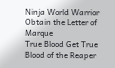Ninja World Warrior Obtain the Letter of Marque
True Blood Get True Blood of the Reaper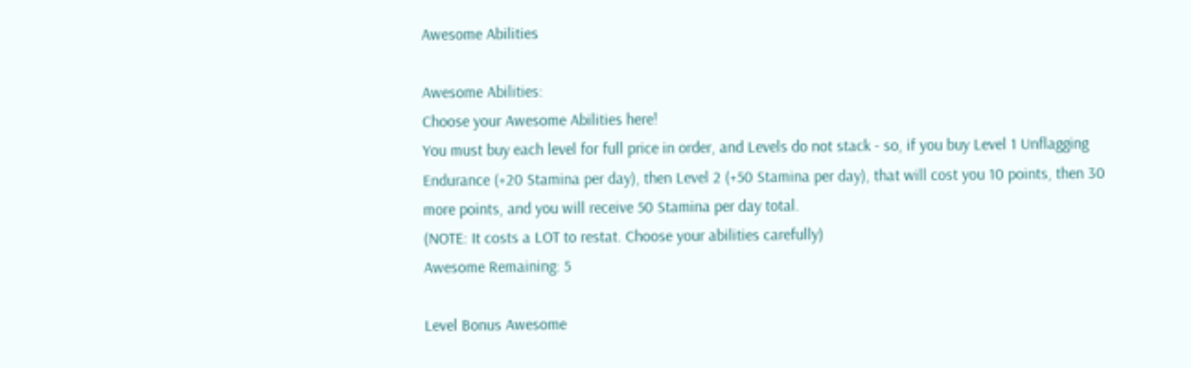Awesome Abilities

Awesome Abilities:
Choose your Awesome Abilities here!
You must buy each level for full price in order, and Levels do not stack - so, if you buy Level 1 Unflagging Endurance (+20 Stamina per day), then Level 2 (+50 Stamina per day), that will cost you 10 points, then 30 more points, and you will receive 50 Stamina per day total.
(NOTE: It costs a LOT to restat. Choose your abilities carefully)
Awesome Remaining: 5

Level Bonus Awesome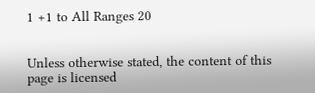1 +1 to All Ranges 20


Unless otherwise stated, the content of this page is licensed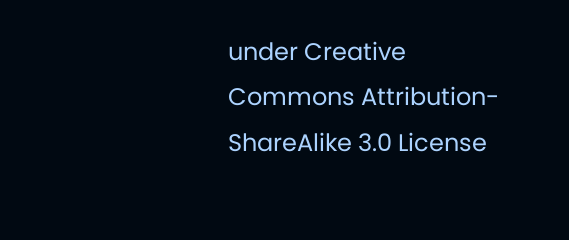under Creative Commons Attribution-ShareAlike 3.0 License